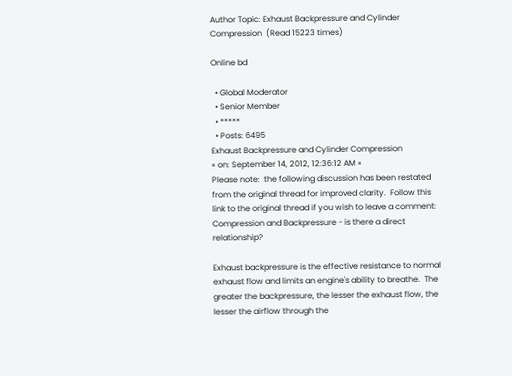Author Topic: Exhaust Backpressure and Cylinder Compression  (Read 15223 times)

Online bd

  • Global Moderator
  • Senior Member
  • *****
  • Posts: 6495
Exhaust Backpressure and Cylinder Compression
« on: September 14, 2012, 12:36:12 AM »
Please note:  the following discussion has been restated from the original thread for improved clarity.  Follow this link to the original thread if you wish to leave a comment:  Compression and Backpressure - is there a direct relationship?

Exhaust backpressure is the effective resistance to normal exhaust flow and limits an engine's ability to breathe.  The greater the backpressure, the lesser the exhaust flow, the lesser the airflow through the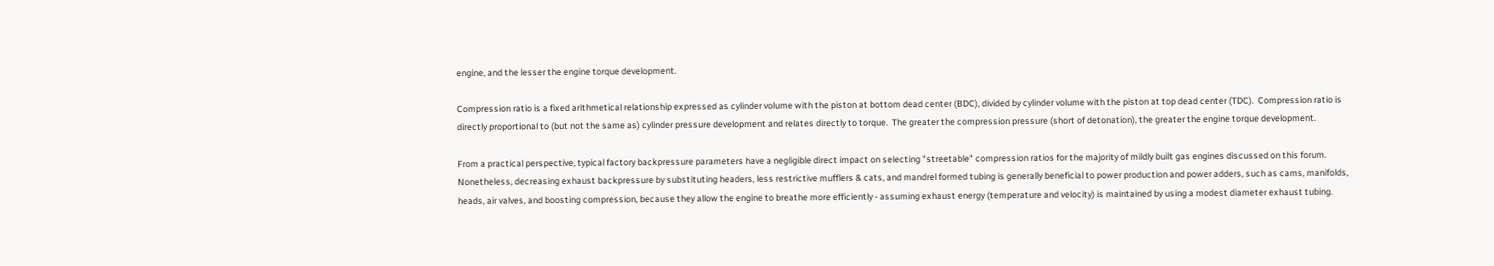engine, and the lesser the engine torque development.

Compression ratio is a fixed arithmetical relationship expressed as cylinder volume with the piston at bottom dead center (BDC), divided by cylinder volume with the piston at top dead center (TDC).  Compression ratio is directly proportional to (but not the same as) cylinder pressure development and relates directly to torque.  The greater the compression pressure (short of detonation), the greater the engine torque development.

From a practical perspective, typical factory backpressure parameters have a negligible direct impact on selecting "streetable" compression ratios for the majority of mildly built gas engines discussed on this forum.  Nonetheless, decreasing exhaust backpressure by substituting headers, less restrictive mufflers & cats, and mandrel formed tubing is generally beneficial to power production and power adders, such as cams, manifolds, heads, air valves, and boosting compression, because they allow the engine to breathe more efficiently - assuming exhaust energy (temperature and velocity) is maintained by using a modest diameter exhaust tubing.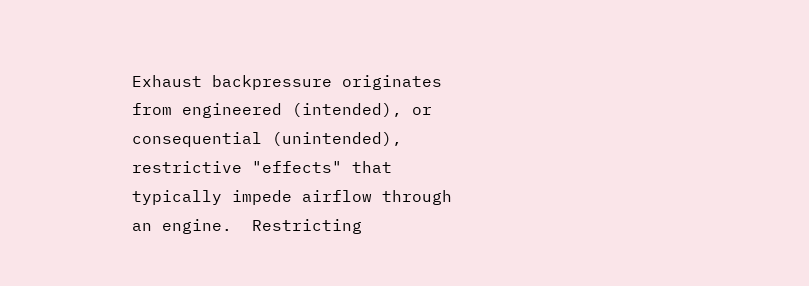Exhaust backpressure originates from engineered (intended), or consequential (unintended), restrictive "effects" that typically impede airflow through an engine.  Restricting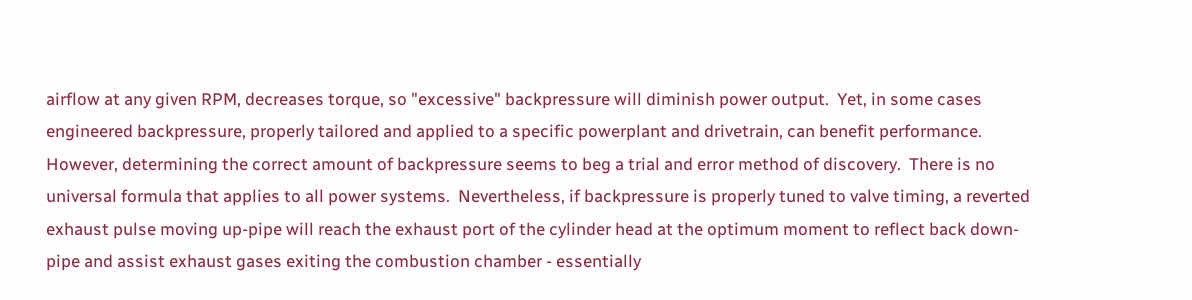airflow at any given RPM, decreases torque, so "excessive" backpressure will diminish power output.  Yet, in some cases engineered backpressure, properly tailored and applied to a specific powerplant and drivetrain, can benefit performance.  However, determining the correct amount of backpressure seems to beg a trial and error method of discovery.  There is no universal formula that applies to all power systems.  Nevertheless, if backpressure is properly tuned to valve timing, a reverted exhaust pulse moving up-pipe will reach the exhaust port of the cylinder head at the optimum moment to reflect back down-pipe and assist exhaust gases exiting the combustion chamber - essentially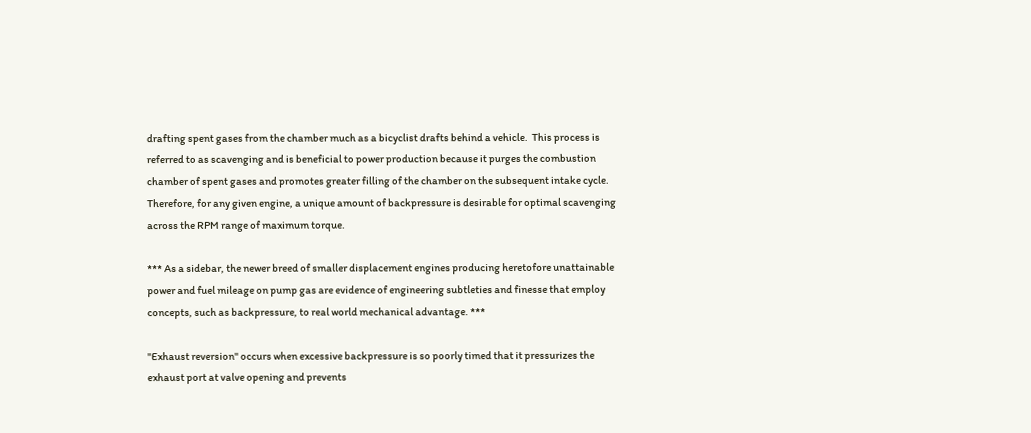drafting spent gases from the chamber much as a bicyclist drafts behind a vehicle.  This process is referred to as scavenging and is beneficial to power production because it purges the combustion chamber of spent gases and promotes greater filling of the chamber on the subsequent intake cycle.  Therefore, for any given engine, a unique amount of backpressure is desirable for optimal scavenging across the RPM range of maximum torque.

*** As a sidebar, the newer breed of smaller displacement engines producing heretofore unattainable power and fuel mileage on pump gas are evidence of engineering subtleties and finesse that employ concepts, such as backpressure, to real world mechanical advantage. ***

"Exhaust reversion" occurs when excessive backpressure is so poorly timed that it pressurizes the exhaust port at valve opening and prevents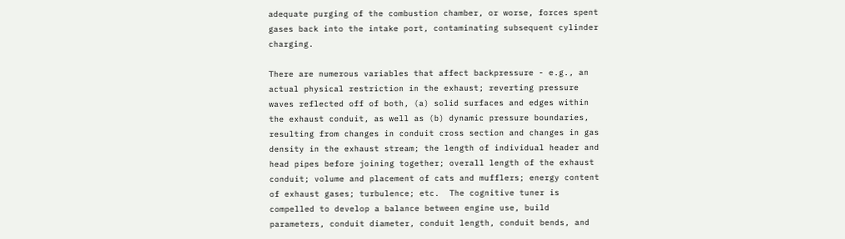adequate purging of the combustion chamber, or worse, forces spent gases back into the intake port, contaminating subsequent cylinder charging.

There are numerous variables that affect backpressure - e.g., an actual physical restriction in the exhaust; reverting pressure waves reflected off of both, (a) solid surfaces and edges within the exhaust conduit, as well as (b) dynamic pressure boundaries, resulting from changes in conduit cross section and changes in gas density in the exhaust stream; the length of individual header and head pipes before joining together; overall length of the exhaust conduit; volume and placement of cats and mufflers; energy content of exhaust gases; turbulence; etc.  The cognitive tuner is compelled to develop a balance between engine use, build parameters, conduit diameter, conduit length, conduit bends, and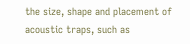the size, shape and placement of acoustic traps, such as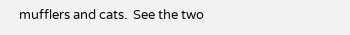mufflers and cats.  See the two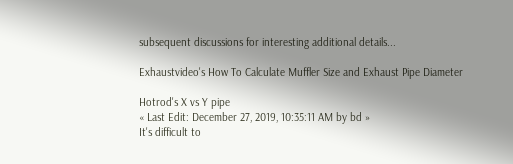subsequent discussions for interesting additional details...

Exhaustvideo's How To Calculate Muffler Size and Exhaust Pipe Diameter

Hotrod's X vs Y pipe
« Last Edit: December 27, 2019, 10:35:11 AM by bd »
It's difficult to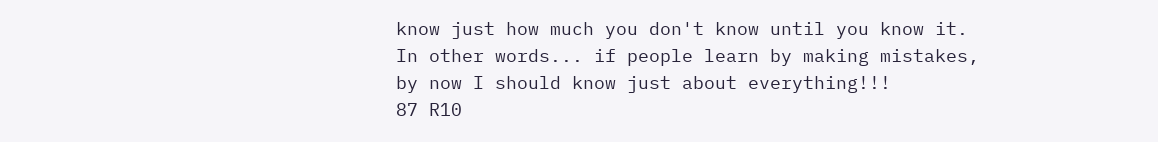know just how much you don't know until you know it.
In other words... if people learn by making mistakes, by now I should know just about everything!!!
87 R10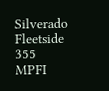Silverado Fleetside 355 MPFI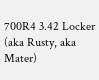700R4 3.42 Locker (aka Rusty, aka Mater)